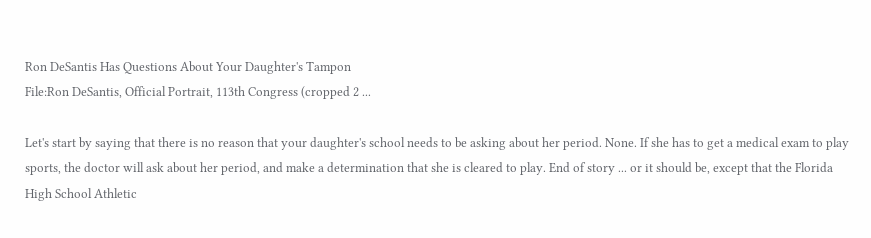Ron DeSantis Has Questions About Your Daughter's Tampon
File:Ron DeSantis, Official Portrait, 113th Congress (cropped 2 ...

Let's start by saying that there is no reason that your daughter's school needs to be asking about her period. None. If she has to get a medical exam to play sports, the doctor will ask about her period, and make a determination that she is cleared to play. End of story ... or it should be, except that the Florida High School Athletic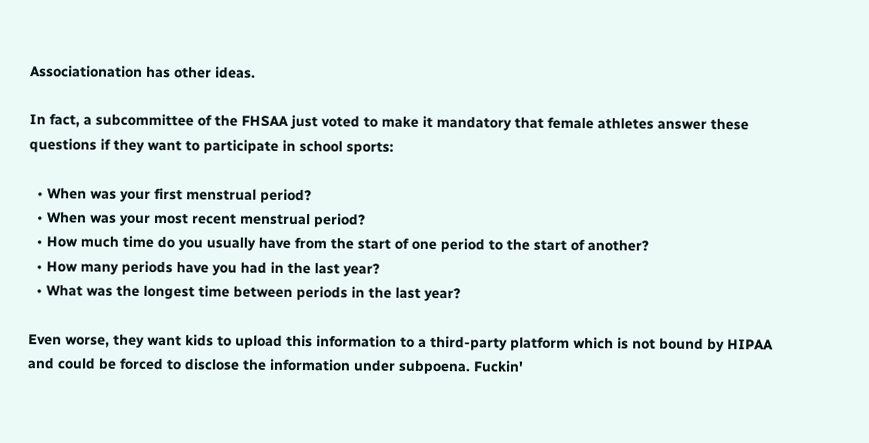Associationation has other ideas.

In fact, a subcommittee of the FHSAA just voted to make it mandatory that female athletes answer these questions if they want to participate in school sports:

  • When was your first menstrual period?
  • When was your most recent menstrual period?
  • How much time do you usually have from the start of one period to the start of another?
  • How many periods have you had in the last year?
  • What was the longest time between periods in the last year?

Even worse, they want kids to upload this information to a third-party platform which is not bound by HIPAA and could be forced to disclose the information under subpoena. Fuckin'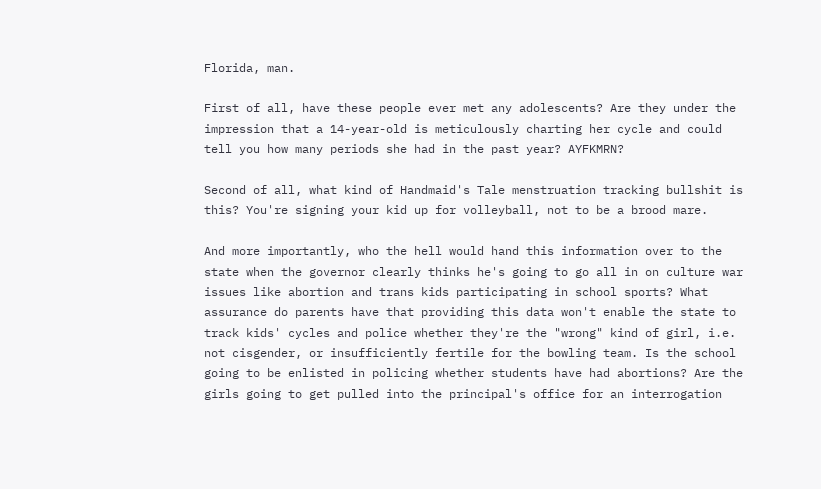Florida, man.

First of all, have these people ever met any adolescents? Are they under the impression that a 14-year-old is meticulously charting her cycle and could tell you how many periods she had in the past year? AYFKMRN?

Second of all, what kind of Handmaid's Tale menstruation tracking bullshit is this? You're signing your kid up for volleyball, not to be a brood mare.

And more importantly, who the hell would hand this information over to the state when the governor clearly thinks he's going to go all in on culture war issues like abortion and trans kids participating in school sports? What assurance do parents have that providing this data won't enable the state to track kids' cycles and police whether they're the "wrong" kind of girl, i.e. not cisgender, or insufficiently fertile for the bowling team. Is the school going to be enlisted in policing whether students have had abortions? Are the girls going to get pulled into the principal's office for an interrogation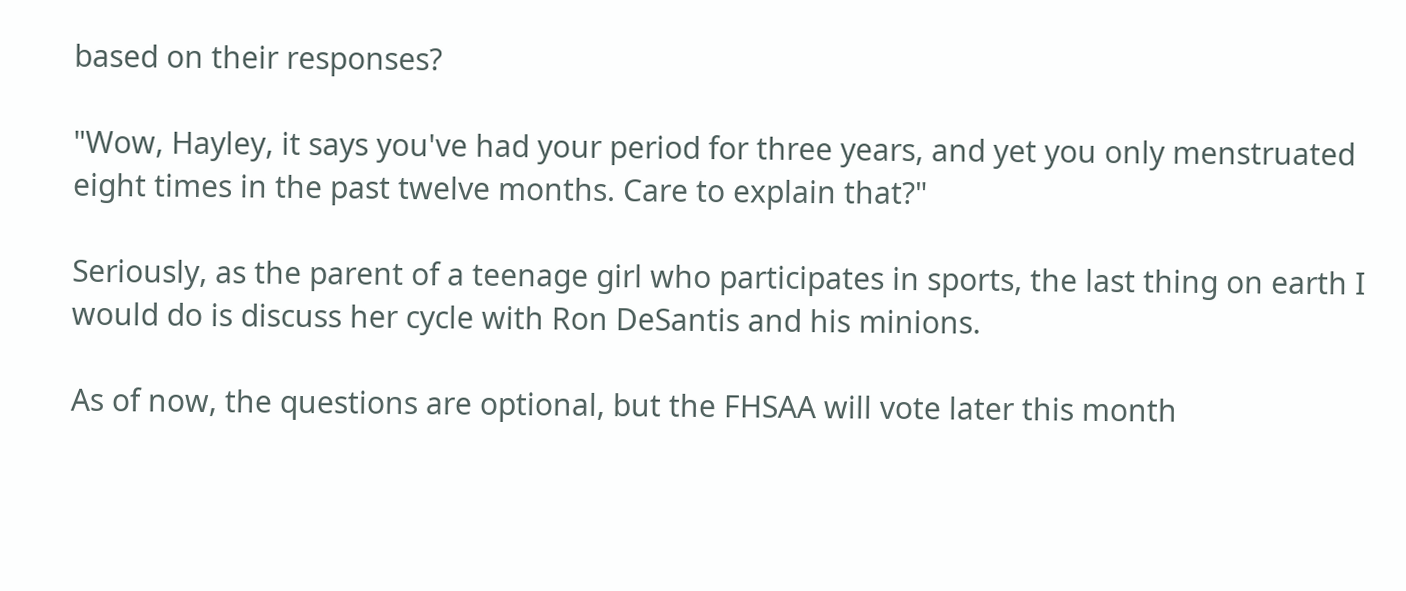based on their responses?

"Wow, Hayley, it says you've had your period for three years, and yet you only menstruated eight times in the past twelve months. Care to explain that?"

Seriously, as the parent of a teenage girl who participates in sports, the last thing on earth I would do is discuss her cycle with Ron DeSantis and his minions.

As of now, the questions are optional, but the FHSAA will vote later this month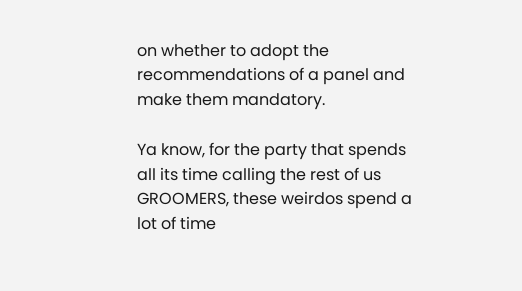on whether to adopt the recommendations of a panel and make them mandatory.

Ya know, for the party that spends all its time calling the rest of us GROOMERS, these weirdos spend a lot of time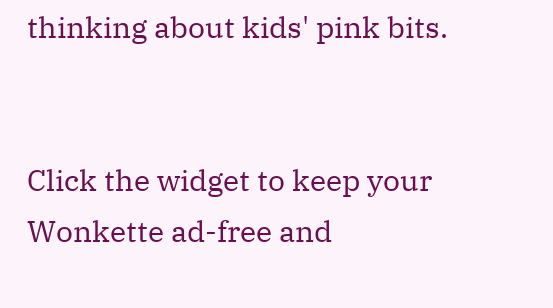thinking about kids' pink bits.


Click the widget to keep your Wonkette ad-free and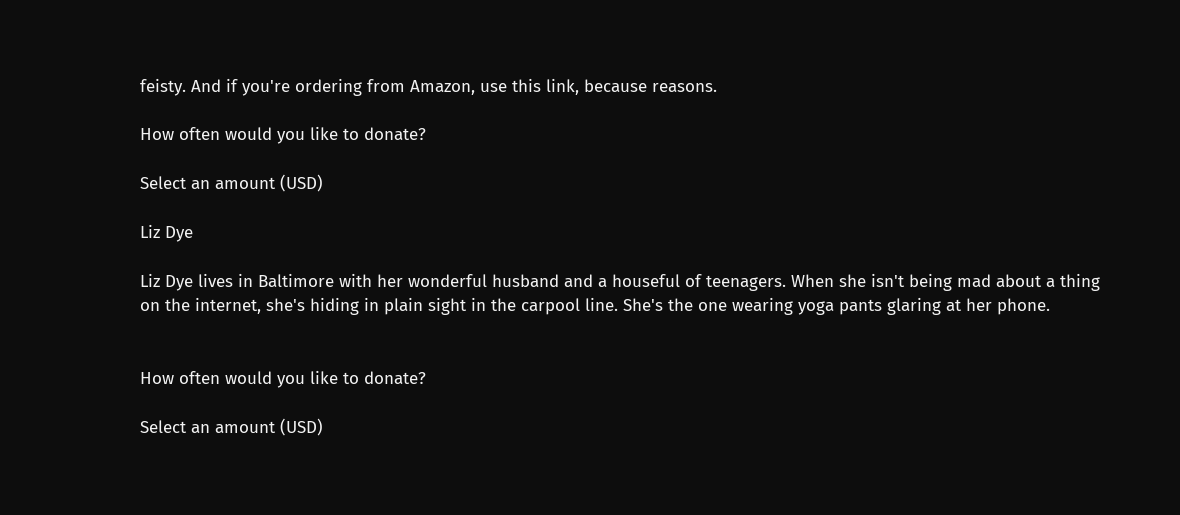feisty. And if you're ordering from Amazon, use this link, because reasons.

How often would you like to donate?

Select an amount (USD)

Liz Dye

Liz Dye lives in Baltimore with her wonderful husband and a houseful of teenagers. When she isn't being mad about a thing on the internet, she's hiding in plain sight in the carpool line. She's the one wearing yoga pants glaring at her phone.


How often would you like to donate?

Select an amount (USD)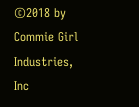©2018 by Commie Girl Industries, Inc